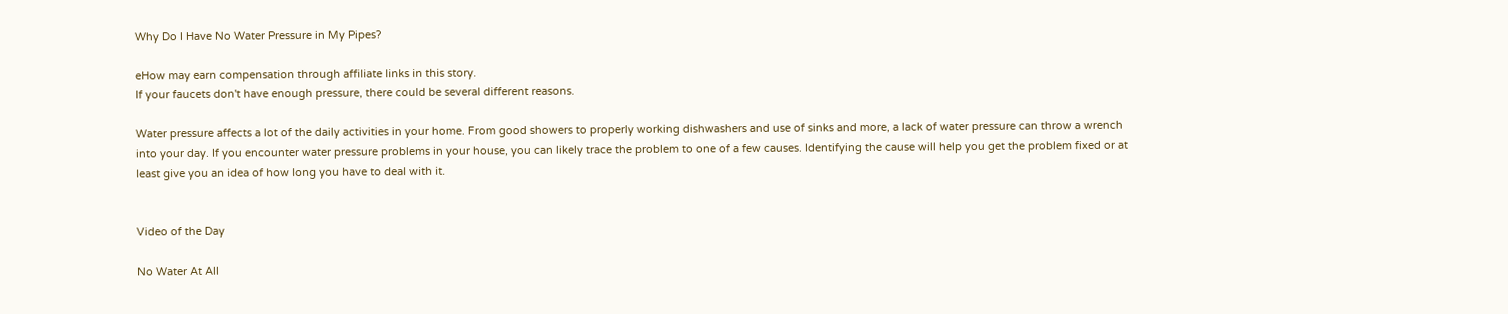Why Do I Have No Water Pressure in My Pipes?

eHow may earn compensation through affiliate links in this story.
If your faucets don't have enough pressure, there could be several different reasons.

Water pressure affects a lot of the daily activities in your home. From good showers to properly working dishwashers and use of sinks and more, a lack of water pressure can throw a wrench into your day. If you encounter water pressure problems in your house, you can likely trace the problem to one of a few causes. Identifying the cause will help you get the problem fixed or at least give you an idea of how long you have to deal with it.


Video of the Day

No Water At All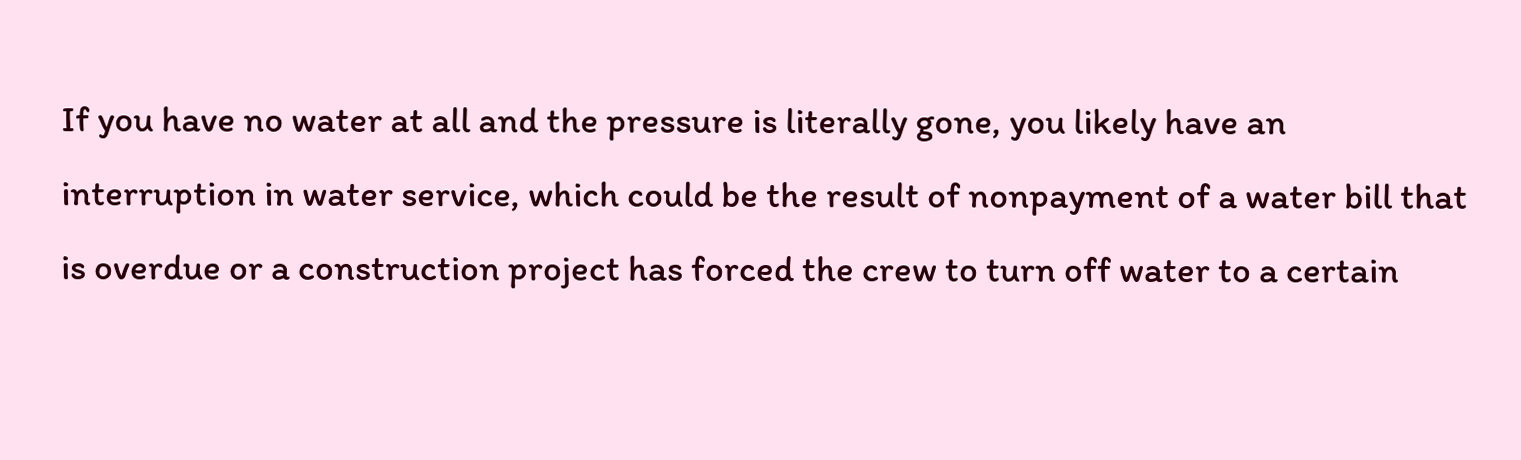If you have no water at all and the pressure is literally gone, you likely have an interruption in water service, which could be the result of nonpayment of a water bill that is overdue or a construction project has forced the crew to turn off water to a certain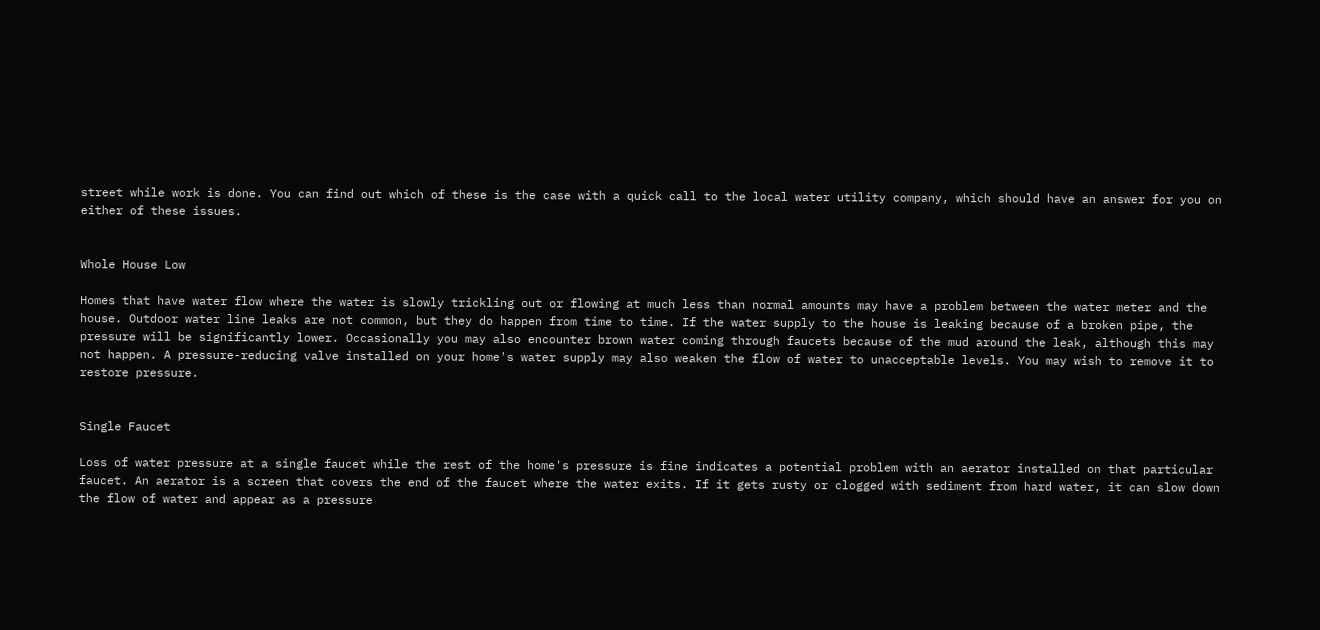street while work is done. You can find out which of these is the case with a quick call to the local water utility company, which should have an answer for you on either of these issues.


Whole House Low

Homes that have water flow where the water is slowly trickling out or flowing at much less than normal amounts may have a problem between the water meter and the house. Outdoor water line leaks are not common, but they do happen from time to time. If the water supply to the house is leaking because of a broken pipe, the pressure will be significantly lower. Occasionally you may also encounter brown water coming through faucets because of the mud around the leak, although this may not happen. A pressure-reducing valve installed on your home's water supply may also weaken the flow of water to unacceptable levels. You may wish to remove it to restore pressure.


Single Faucet

Loss of water pressure at a single faucet while the rest of the home's pressure is fine indicates a potential problem with an aerator installed on that particular faucet. An aerator is a screen that covers the end of the faucet where the water exits. If it gets rusty or clogged with sediment from hard water, it can slow down the flow of water and appear as a pressure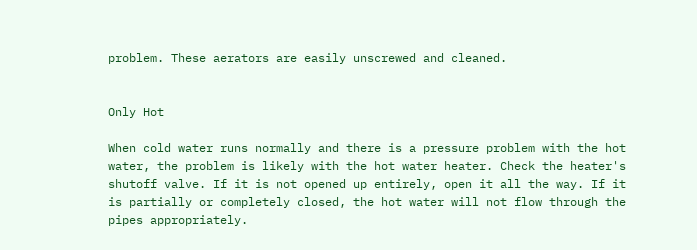problem. These aerators are easily unscrewed and cleaned.


Only Hot

When cold water runs normally and there is a pressure problem with the hot water, the problem is likely with the hot water heater. Check the heater's shutoff valve. If it is not opened up entirely, open it all the way. If it is partially or completely closed, the hot water will not flow through the pipes appropriately.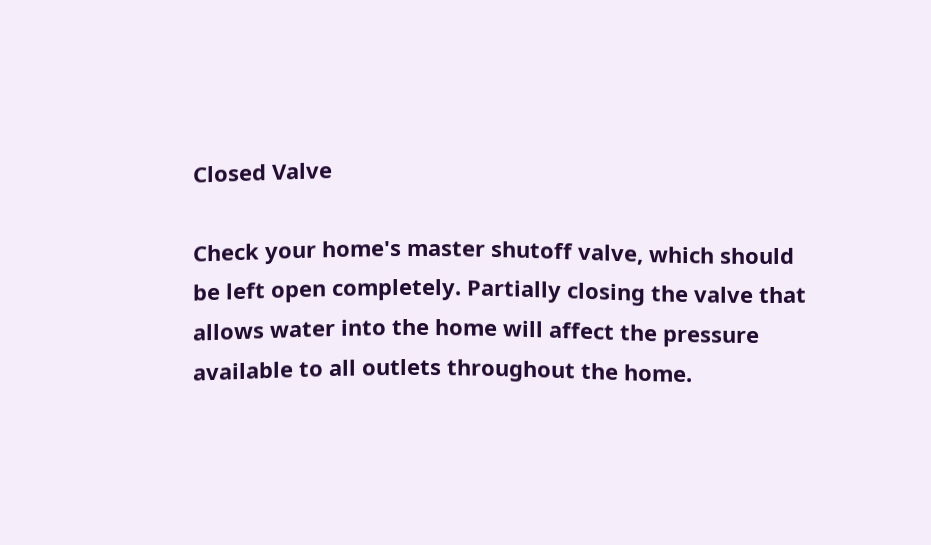Closed Valve

Check your home's master shutoff valve, which should be left open completely. Partially closing the valve that allows water into the home will affect the pressure available to all outlets throughout the home.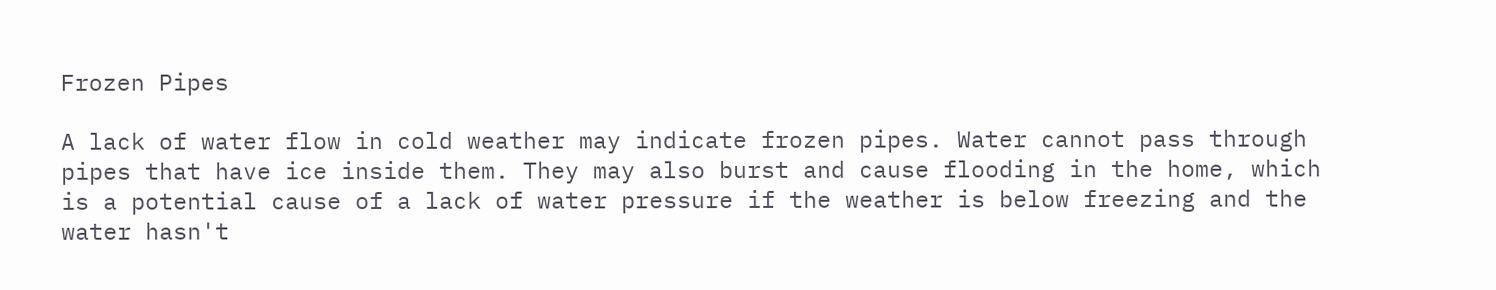Frozen Pipes

A lack of water flow in cold weather may indicate frozen pipes. Water cannot pass through pipes that have ice inside them. They may also burst and cause flooding in the home, which is a potential cause of a lack of water pressure if the weather is below freezing and the water hasn't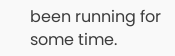been running for some time.